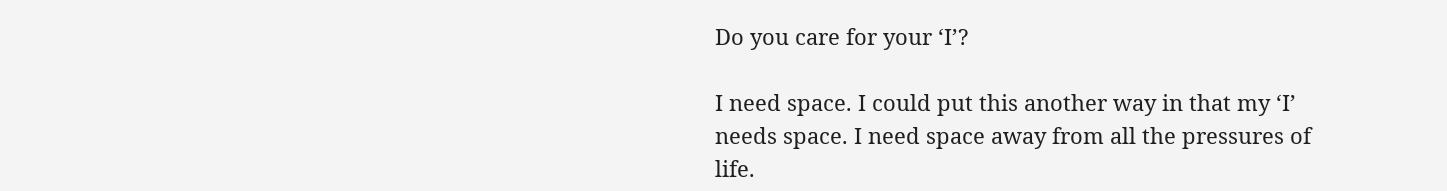Do you care for your ‘I’?

I need space. I could put this another way in that my ‘I’ needs space. I need space away from all the pressures of life.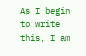As I begin to write this, I am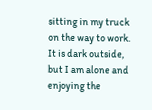sitting in my truck on the way to work. It is dark outside, but I am alone and enjoying the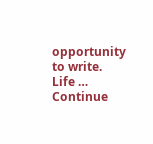opportunity to write. Life … Continue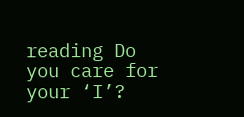reading Do you care for your ‘I’?